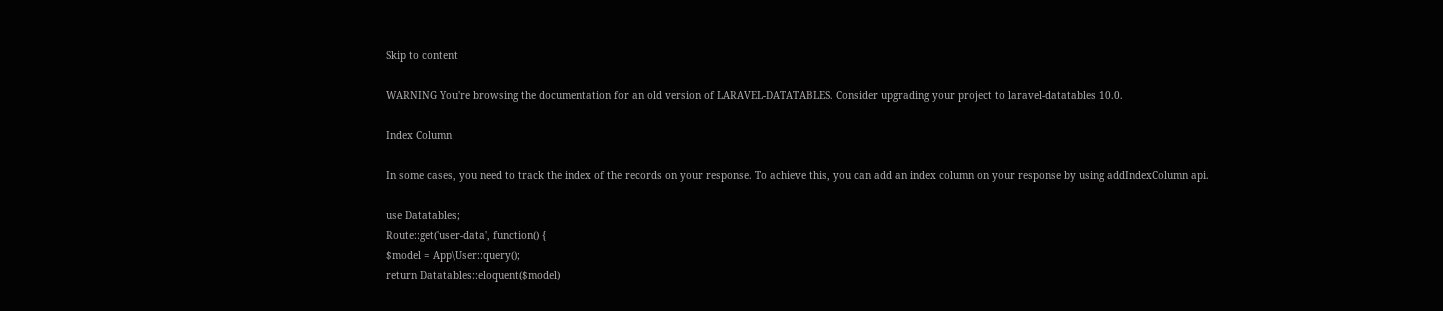Skip to content

WARNING You're browsing the documentation for an old version of LARAVEL-DATATABLES. Consider upgrading your project to laravel-datatables 10.0.

Index Column

In some cases, you need to track the index of the records on your response. To achieve this, you can add an index column on your response by using addIndexColumn api.

use Datatables;
Route::get('user-data', function() {
$model = App\User::query();
return Datatables::eloquent($model)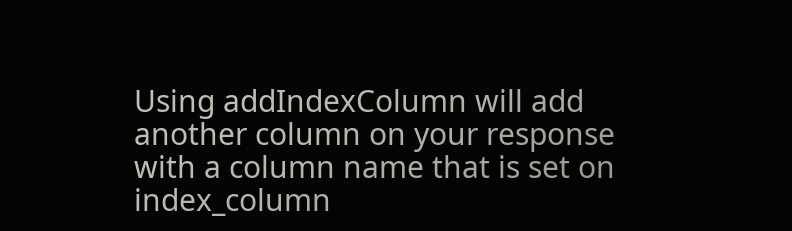Using addIndexColumn will add another column on your response with a column name that is set on index_column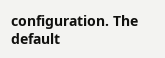configuration. The default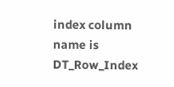index column name is DT_Row_Index